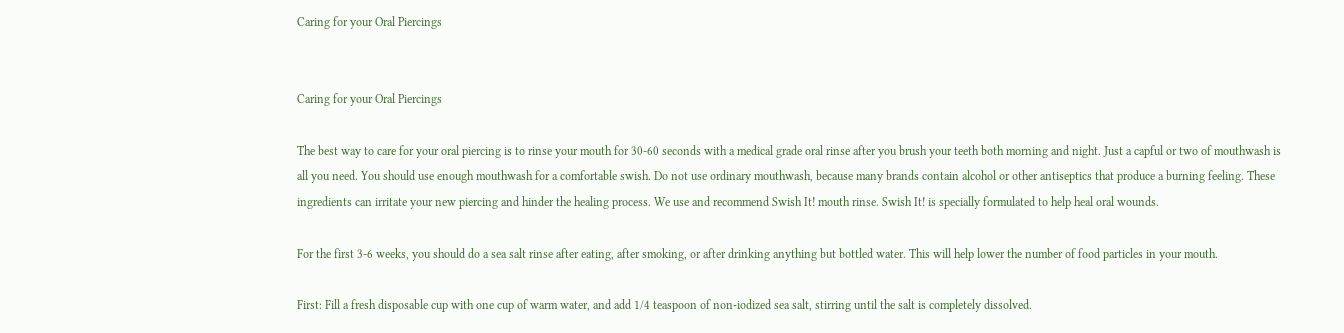Caring for your Oral Piercings


Caring for your Oral Piercings

The best way to care for your oral piercing is to rinse your mouth for 30-60 seconds with a medical grade oral rinse after you brush your teeth both morning and night. Just a capful or two of mouthwash is all you need. You should use enough mouthwash for a comfortable swish. Do not use ordinary mouthwash, because many brands contain alcohol or other antiseptics that produce a burning feeling. These ingredients can irritate your new piercing and hinder the healing process. We use and recommend Swish It! mouth rinse. Swish It! is specially formulated to help heal oral wounds.

For the first 3-6 weeks, you should do a sea salt rinse after eating, after smoking, or after drinking anything but bottled water. This will help lower the number of food particles in your mouth.

First: Fill a fresh disposable cup with one cup of warm water, and add 1/4 teaspoon of non-iodized sea salt, stirring until the salt is completely dissolved.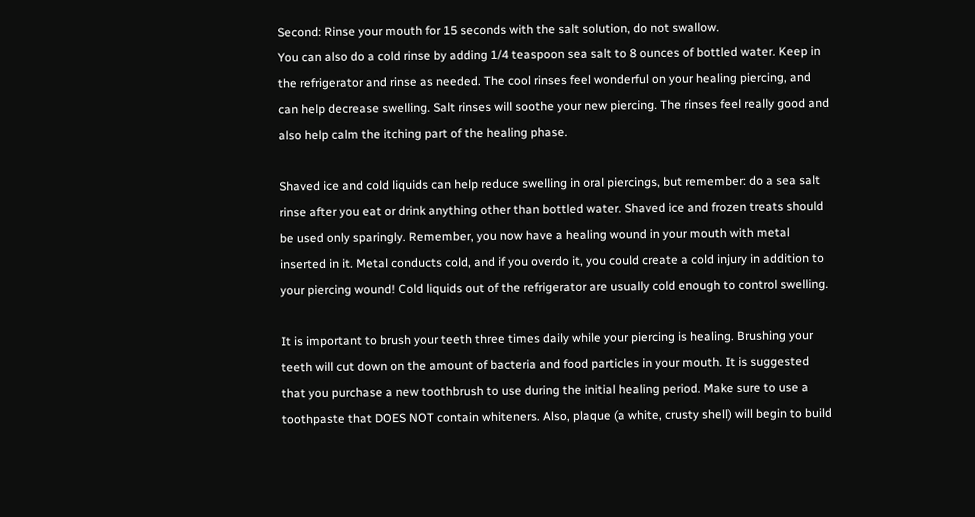Second: Rinse your mouth for 15 seconds with the salt solution, do not swallow.
You can also do a cold rinse by adding 1/4 teaspoon sea salt to 8 ounces of bottled water. Keep in the refrigerator and rinse as needed. The cool rinses feel wonderful on your healing piercing, and can help decrease swelling. Salt rinses will soothe your new piercing. The rinses feel really good and also help calm the itching part of the healing phase.

Shaved ice and cold liquids can help reduce swelling in oral piercings, but remember: do a sea salt rinse after you eat or drink anything other than bottled water. Shaved ice and frozen treats should be used only sparingly. Remember, you now have a healing wound in your mouth with metal inserted in it. Metal conducts cold, and if you overdo it, you could create a cold injury in addition to your piercing wound! Cold liquids out of the refrigerator are usually cold enough to control swelling.

It is important to brush your teeth three times daily while your piercing is healing. Brushing your teeth will cut down on the amount of bacteria and food particles in your mouth. It is suggested that you purchase a new toothbrush to use during the initial healing period. Make sure to use a toothpaste that DOES NOT contain whiteners. Also, plaque (a white, crusty shell) will begin to build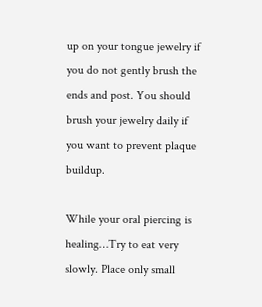up on your tongue jewelry if you do not gently brush the ends and post. You should brush your jewelry daily if you want to prevent plaque buildup.

While your oral piercing is healing…Try to eat very slowly. Place only small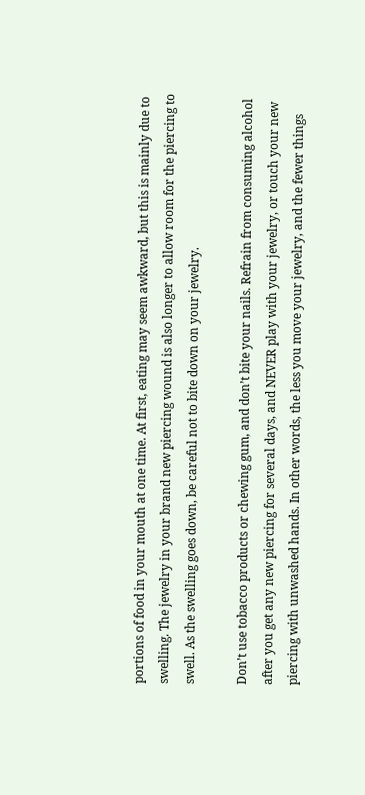portions of food in your mouth at one time. At first, eating may seem awkward, but this is mainly due to swelling. The jewelry in your brand new piercing wound is also longer to allow room for the piercing to swell. As the swelling goes down, be careful not to bite down on your jewelry.

Don’t use tobacco products or chewing gum, and don’t bite your nails. Refrain from consuming alcohol after you get any new piercing for several days, and NEVER play with your jewelry, or touch your new piercing with unwashed hands. In other words, the less you move your jewelry, and the fewer things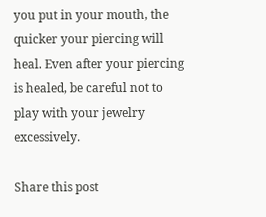you put in your mouth, the quicker your piercing will heal. Even after your piercing is healed, be careful not to play with your jewelry excessively.

Share this post